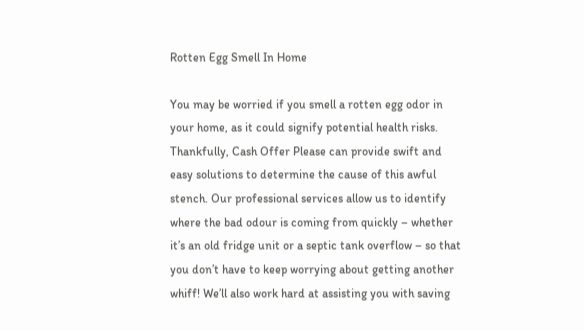Rotten Egg Smell In Home

You may be worried if you smell a rotten egg odor in your home, as it could signify potential health risks. Thankfully, Cash Offer Please can provide swift and easy solutions to determine the cause of this awful stench. Our professional services allow us to identify where the bad odour is coming from quickly – whether it’s an old fridge unit or a septic tank overflow – so that you don’t have to keep worrying about getting another whiff! We’ll also work hard at assisting you with saving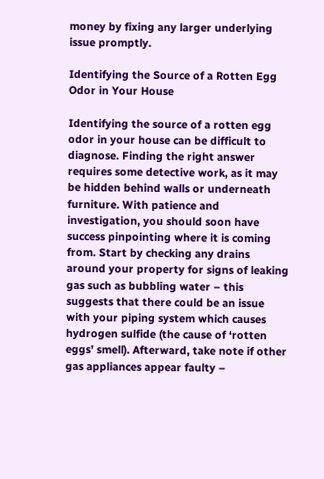money by fixing any larger underlying issue promptly.

Identifying the Source of a Rotten Egg Odor in Your House

Identifying the source of a rotten egg odor in your house can be difficult to diagnose. Finding the right answer requires some detective work, as it may be hidden behind walls or underneath furniture. With patience and investigation, you should soon have success pinpointing where it is coming from. Start by checking any drains around your property for signs of leaking gas such as bubbling water – this suggests that there could be an issue with your piping system which causes hydrogen sulfide (the cause of ‘rotten eggs’ smell). Afterward, take note if other gas appliances appear faulty –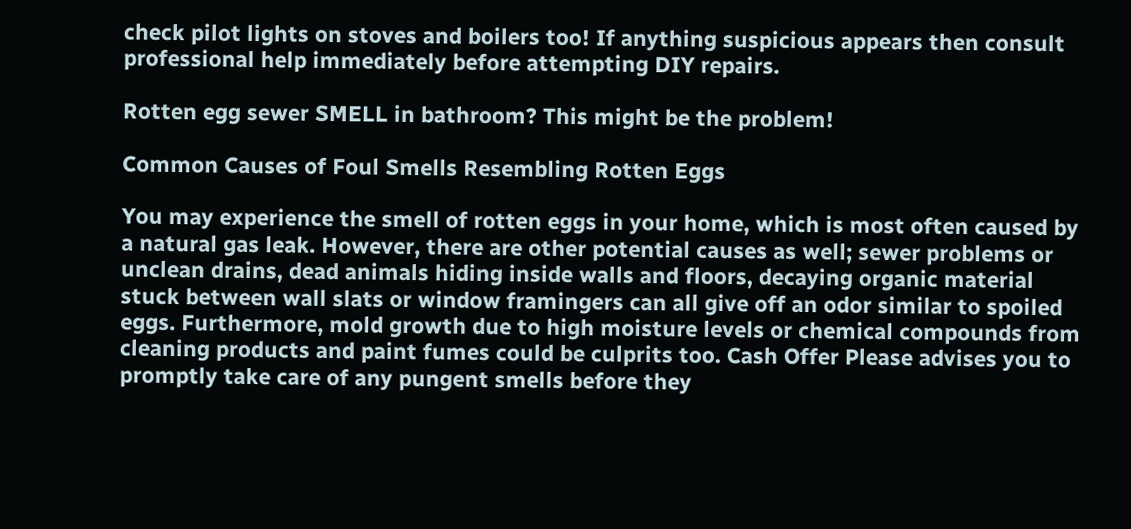check pilot lights on stoves and boilers too! If anything suspicious appears then consult professional help immediately before attempting DIY repairs.

Rotten egg sewer SMELL in bathroom? This might be the problem!

Common Causes of Foul Smells Resembling Rotten Eggs

You may experience the smell of rotten eggs in your home, which is most often caused by a natural gas leak. However, there are other potential causes as well; sewer problems or unclean drains, dead animals hiding inside walls and floors, decaying organic material stuck between wall slats or window framingers can all give off an odor similar to spoiled eggs. Furthermore, mold growth due to high moisture levels or chemical compounds from cleaning products and paint fumes could be culprits too. Cash Offer Please advises you to promptly take care of any pungent smells before they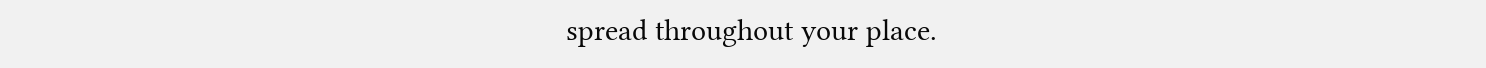spread throughout your place.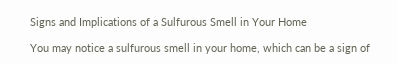Signs and Implications of a Sulfurous Smell in Your Home

You may notice a sulfurous smell in your home, which can be a sign of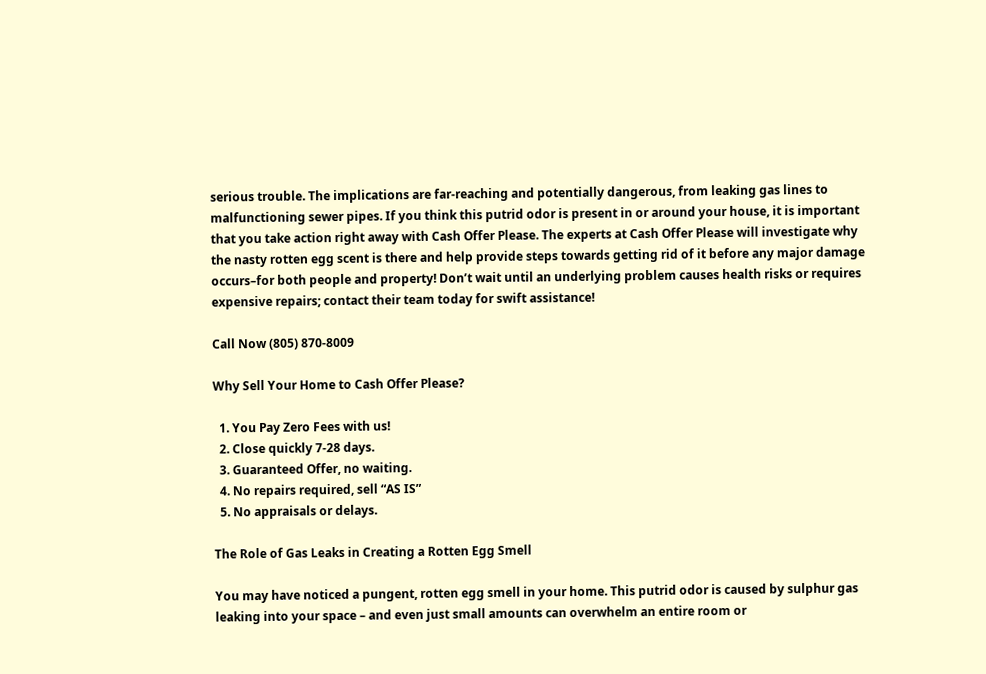serious trouble. The implications are far-reaching and potentially dangerous, from leaking gas lines to malfunctioning sewer pipes. If you think this putrid odor is present in or around your house, it is important that you take action right away with Cash Offer Please. The experts at Cash Offer Please will investigate why the nasty rotten egg scent is there and help provide steps towards getting rid of it before any major damage occurs–for both people and property! Don’t wait until an underlying problem causes health risks or requires expensive repairs; contact their team today for swift assistance!

Call Now (805) 870-8009

Why Sell Your Home to Cash Offer Please?

  1. You Pay Zero Fees with us!
  2. Close quickly 7-28 days.
  3. Guaranteed Offer, no waiting.
  4. No repairs required, sell “AS IS”
  5. No appraisals or delays.

The Role of Gas Leaks in Creating a Rotten Egg Smell

You may have noticed a pungent, rotten egg smell in your home. This putrid odor is caused by sulphur gas leaking into your space – and even just small amounts can overwhelm an entire room or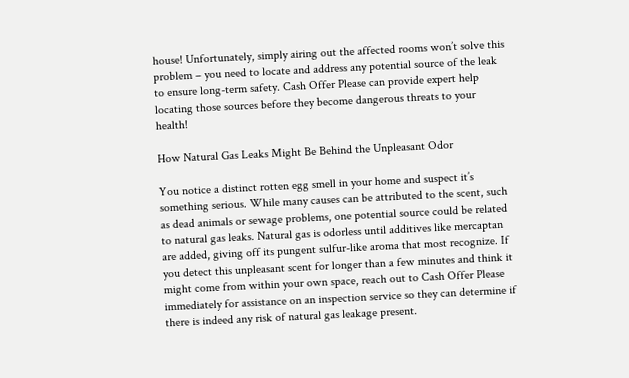house! Unfortunately, simply airing out the affected rooms won’t solve this problem – you need to locate and address any potential source of the leak to ensure long-term safety. Cash Offer Please can provide expert help locating those sources before they become dangerous threats to your health!

How Natural Gas Leaks Might Be Behind the Unpleasant Odor

You notice a distinct rotten egg smell in your home and suspect it’s something serious. While many causes can be attributed to the scent, such as dead animals or sewage problems, one potential source could be related to natural gas leaks. Natural gas is odorless until additives like mercaptan are added, giving off its pungent sulfur-like aroma that most recognize. If you detect this unpleasant scent for longer than a few minutes and think it might come from within your own space, reach out to Cash Offer Please immediately for assistance on an inspection service so they can determine if there is indeed any risk of natural gas leakage present.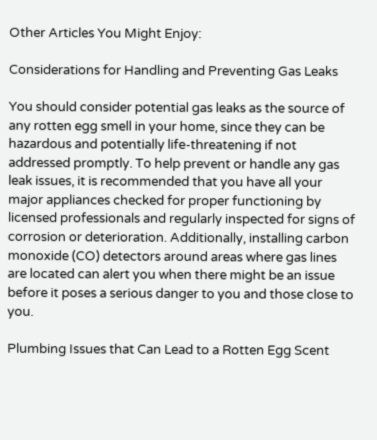Other Articles You Might Enjoy:

Considerations for Handling and Preventing Gas Leaks

You should consider potential gas leaks as the source of any rotten egg smell in your home, since they can be hazardous and potentially life-threatening if not addressed promptly. To help prevent or handle any gas leak issues, it is recommended that you have all your major appliances checked for proper functioning by licensed professionals and regularly inspected for signs of corrosion or deterioration. Additionally, installing carbon monoxide (CO) detectors around areas where gas lines are located can alert you when there might be an issue before it poses a serious danger to you and those close to you.

Plumbing Issues that Can Lead to a Rotten Egg Scent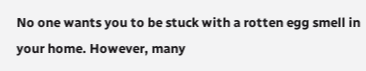No one wants you to be stuck with a rotten egg smell in your home. However, many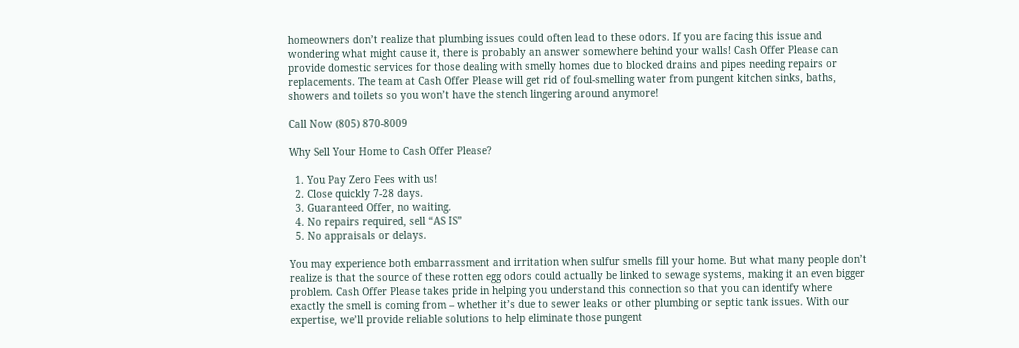homeowners don’t realize that plumbing issues could often lead to these odors. If you are facing this issue and wondering what might cause it, there is probably an answer somewhere behind your walls! Cash Offer Please can provide domestic services for those dealing with smelly homes due to blocked drains and pipes needing repairs or replacements. The team at Cash Offer Please will get rid of foul-smelling water from pungent kitchen sinks, baths, showers and toilets so you won’t have the stench lingering around anymore!

Call Now (805) 870-8009

Why Sell Your Home to Cash Offer Please?

  1. You Pay Zero Fees with us!
  2. Close quickly 7-28 days.
  3. Guaranteed Offer, no waiting.
  4. No repairs required, sell “AS IS”
  5. No appraisals or delays.

You may experience both embarrassment and irritation when sulfur smells fill your home. But what many people don’t realize is that the source of these rotten egg odors could actually be linked to sewage systems, making it an even bigger problem. Cash Offer Please takes pride in helping you understand this connection so that you can identify where exactly the smell is coming from – whether it’s due to sewer leaks or other plumbing or septic tank issues. With our expertise, we’ll provide reliable solutions to help eliminate those pungent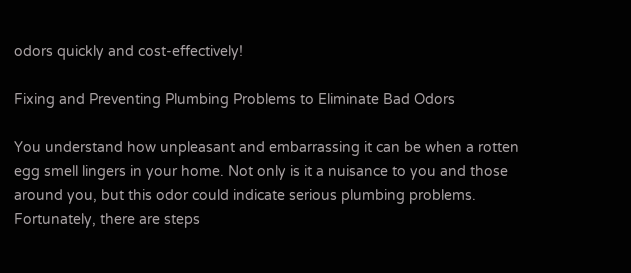odors quickly and cost-effectively!

Fixing and Preventing Plumbing Problems to Eliminate Bad Odors

You understand how unpleasant and embarrassing it can be when a rotten egg smell lingers in your home. Not only is it a nuisance to you and those around you, but this odor could indicate serious plumbing problems. Fortunately, there are steps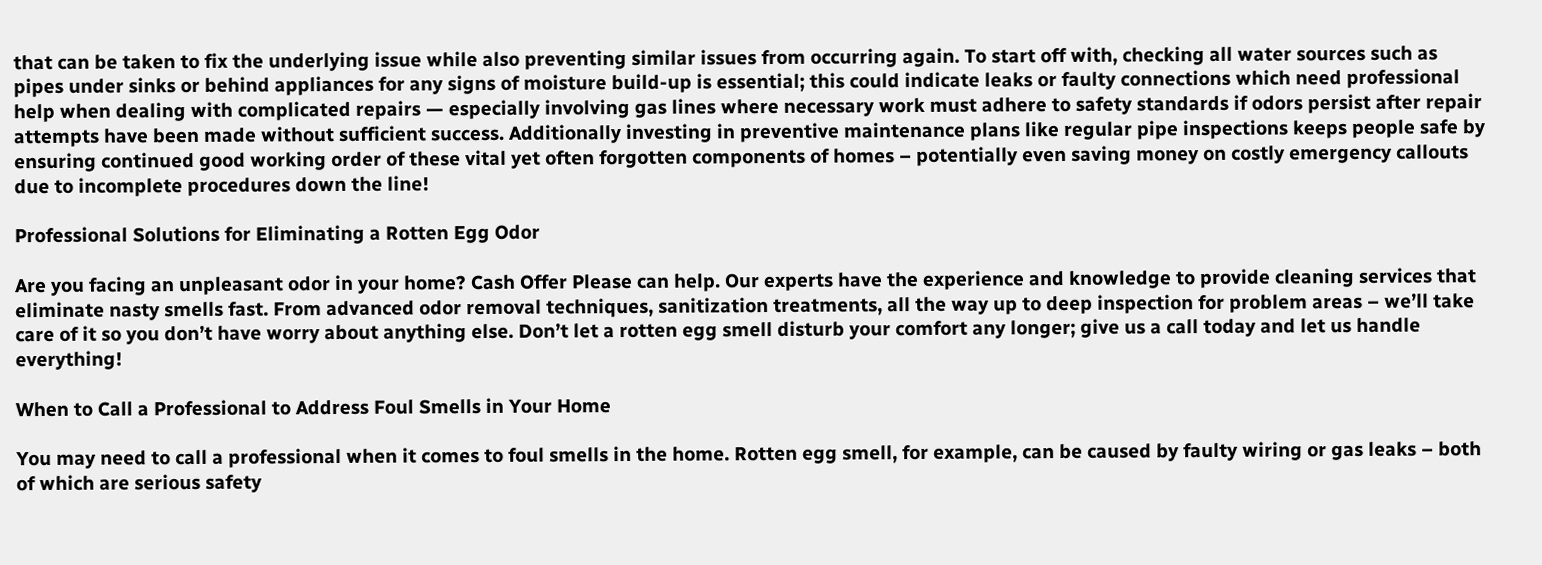that can be taken to fix the underlying issue while also preventing similar issues from occurring again. To start off with, checking all water sources such as pipes under sinks or behind appliances for any signs of moisture build-up is essential; this could indicate leaks or faulty connections which need professional help when dealing with complicated repairs — especially involving gas lines where necessary work must adhere to safety standards if odors persist after repair attempts have been made without sufficient success. Additionally investing in preventive maintenance plans like regular pipe inspections keeps people safe by ensuring continued good working order of these vital yet often forgotten components of homes – potentially even saving money on costly emergency callouts due to incomplete procedures down the line!

Professional Solutions for Eliminating a Rotten Egg Odor

Are you facing an unpleasant odor in your home? Cash Offer Please can help. Our experts have the experience and knowledge to provide cleaning services that eliminate nasty smells fast. From advanced odor removal techniques, sanitization treatments, all the way up to deep inspection for problem areas – we’ll take care of it so you don’t have worry about anything else. Don’t let a rotten egg smell disturb your comfort any longer; give us a call today and let us handle everything!

When to Call a Professional to Address Foul Smells in Your Home

You may need to call a professional when it comes to foul smells in the home. Rotten egg smell, for example, can be caused by faulty wiring or gas leaks – both of which are serious safety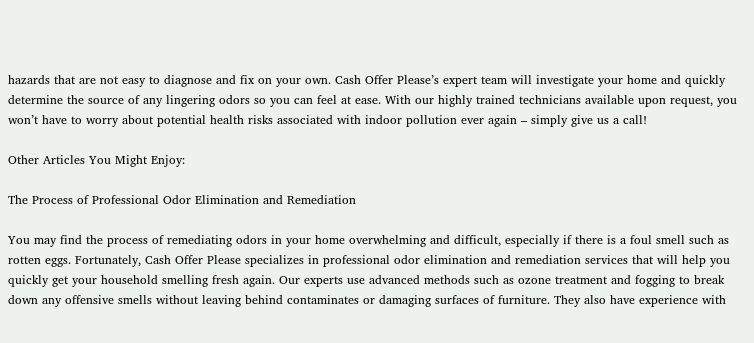hazards that are not easy to diagnose and fix on your own. Cash Offer Please’s expert team will investigate your home and quickly determine the source of any lingering odors so you can feel at ease. With our highly trained technicians available upon request, you won’t have to worry about potential health risks associated with indoor pollution ever again – simply give us a call!

Other Articles You Might Enjoy:

The Process of Professional Odor Elimination and Remediation

You may find the process of remediating odors in your home overwhelming and difficult, especially if there is a foul smell such as rotten eggs. Fortunately, Cash Offer Please specializes in professional odor elimination and remediation services that will help you quickly get your household smelling fresh again. Our experts use advanced methods such as ozone treatment and fogging to break down any offensive smells without leaving behind contaminates or damaging surfaces of furniture. They also have experience with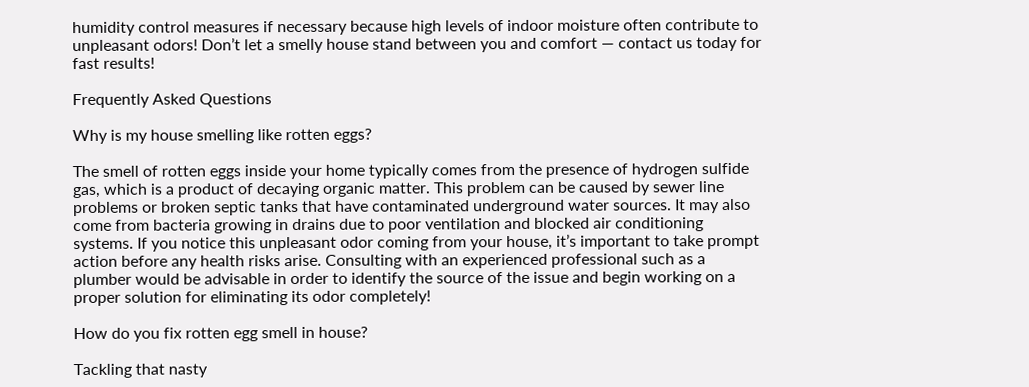humidity control measures if necessary because high levels of indoor moisture often contribute to unpleasant odors! Don’t let a smelly house stand between you and comfort — contact us today for fast results!

Frequently Asked Questions

Why is my house smelling like rotten eggs?

The smell of rotten eggs inside your home typically comes from the presence of hydrogen sulfide gas, which is a product of decaying organic matter. This problem can be caused by sewer line problems or broken septic tanks that have contaminated underground water sources. It may also come from bacteria growing in drains due to poor ventilation and blocked air conditioning systems. If you notice this unpleasant odor coming from your house, it’s important to take prompt action before any health risks arise. Consulting with an experienced professional such as a plumber would be advisable in order to identify the source of the issue and begin working on a proper solution for eliminating its odor completely!

How do you fix rotten egg smell in house?

Tackling that nasty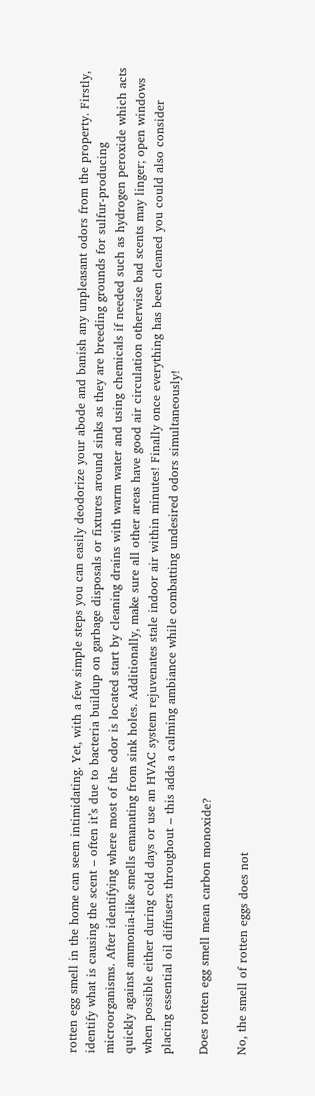rotten egg smell in the home can seem intimidating. Yet, with a few simple steps you can easily deodorize your abode and banish any unpleasant odors from the property. Firstly, identify what is causing the scent – often it’s due to bacteria buildup on garbage disposals or fixtures around sinks as they are breeding grounds for sulfur-producing microorganisms. After identifying where most of the odor is located start by cleaning drains with warm water and using chemicals if needed such as hydrogen peroxide which acts quickly against ammonia-like smells emanating from sink holes. Additionally, make sure all other areas have good air circulation otherwise bad scents may linger; open windows when possible either during cold days or use an HVAC system rejuvenates stale indoor air within minutes! Finally once everything has been cleaned you could also consider placing essential oil diffusers throughout – this adds a calming ambiance while combatting undesired odors simultaneously!

Does rotten egg smell mean carbon monoxide?

No, the smell of rotten eggs does not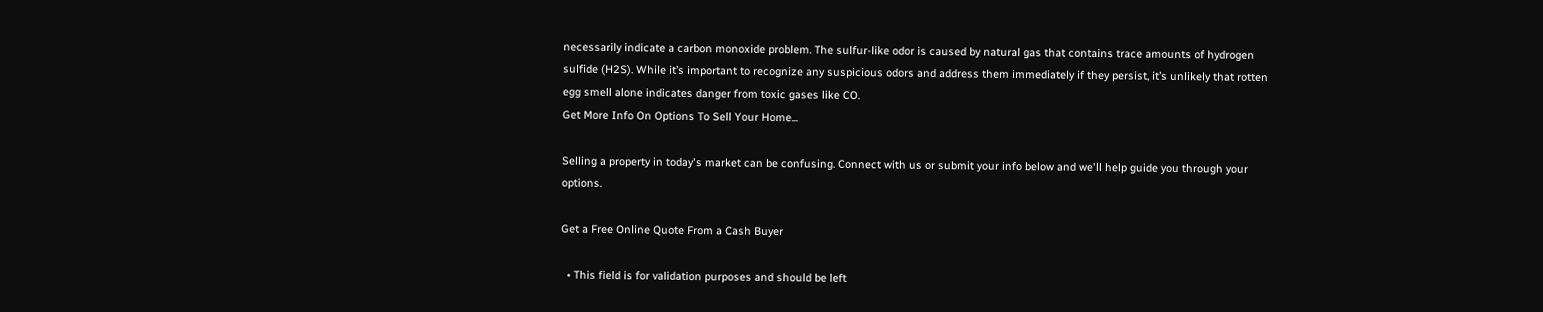necessarily indicate a carbon monoxide problem. The sulfur-like odor is caused by natural gas that contains trace amounts of hydrogen sulfide (H2S). While it’s important to recognize any suspicious odors and address them immediately if they persist, it’s unlikely that rotten egg smell alone indicates danger from toxic gases like CO.
Get More Info On Options To Sell Your Home...

Selling a property in today's market can be confusing. Connect with us or submit your info below and we'll help guide you through your options.

Get a Free Online Quote From a Cash Buyer

  • This field is for validation purposes and should be left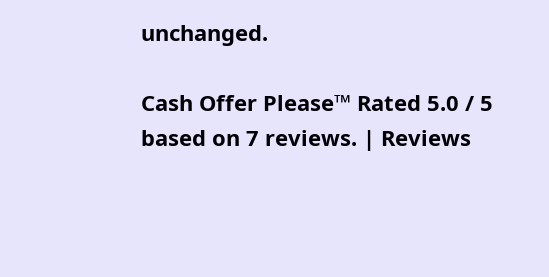unchanged.

Cash Offer Please™ Rated 5.0 / 5 based on 7 reviews. | Reviews